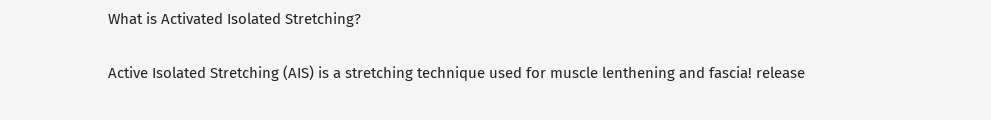What is Activated Isolated Stretching?


Active Isolated Stretching (AIS) is a stretching technique used for muscle lenthening and fascia! release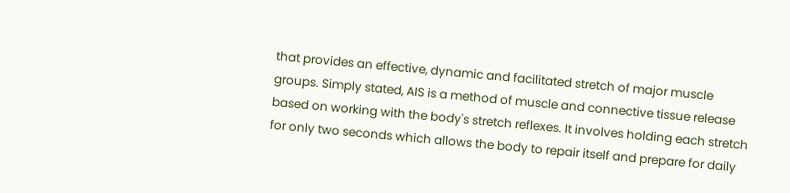that provides an effective, dynamic and facilitated stretch of major muscle groups. Simply stated, AIS is a method of muscle and connective tissue release based on working with the body's stretch reflexes. It involves holding each stretch for only two seconds which allows the body to repair itself and prepare for daily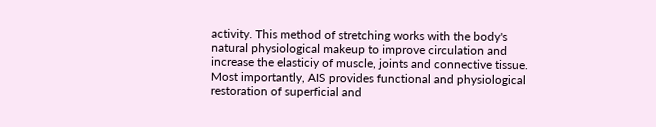activity. This method of stretching works with the body's natural physiological makeup to improve circulation and increase the elasticiy of muscle, joints and connective tissue. Most importantly, AIS provides functional and physiological restoration of superficial and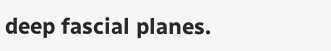deep fascial planes.